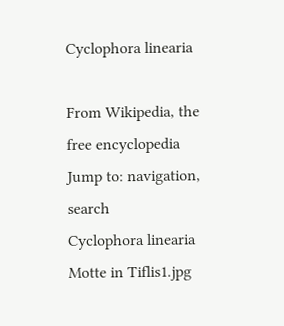Cyclophora linearia

From Wikipedia, the free encyclopedia
Jump to: navigation, search
Cyclophora linearia
Motte in Tiflis1.jpg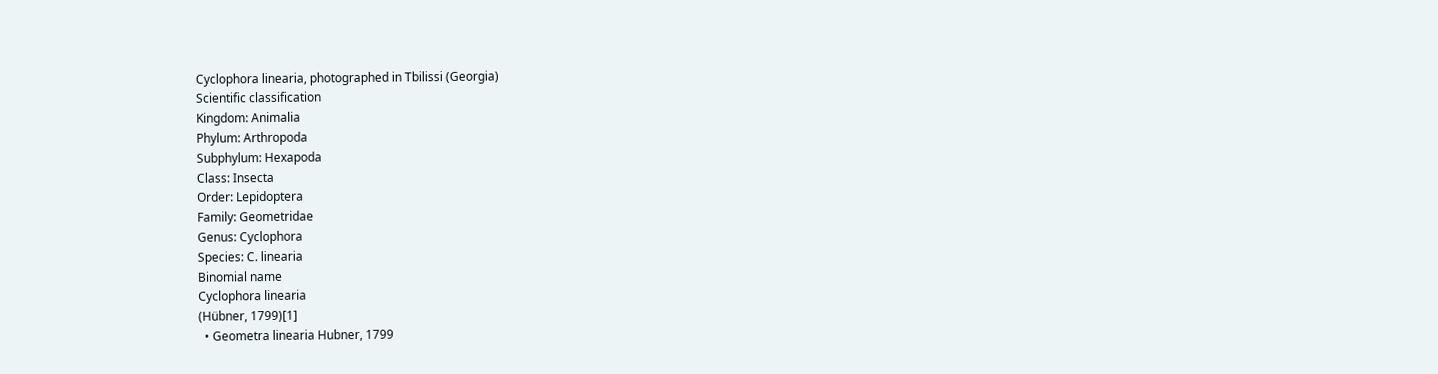Cyclophora linearia, photographed in Tbilissi (Georgia)
Scientific classification
Kingdom: Animalia
Phylum: Arthropoda
Subphylum: Hexapoda
Class: Insecta
Order: Lepidoptera
Family: Geometridae
Genus: Cyclophora
Species: C. linearia
Binomial name
Cyclophora linearia
(Hübner, 1799)[1]
  • Geometra linearia Hubner, 1799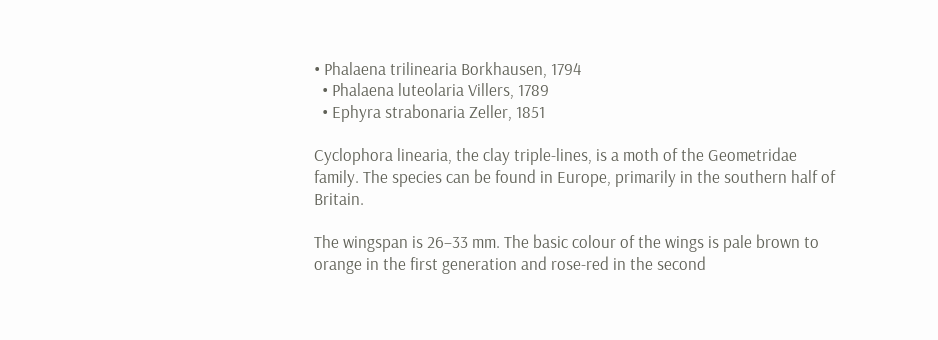• Phalaena trilinearia Borkhausen, 1794
  • Phalaena luteolaria Villers, 1789
  • Ephyra strabonaria Zeller, 1851

Cyclophora linearia, the clay triple-lines, is a moth of the Geometridae family. The species can be found in Europe, primarily in the southern half of Britain.

The wingspan is 26–33 mm. The basic colour of the wings is pale brown to orange in the first generation and rose-red in the second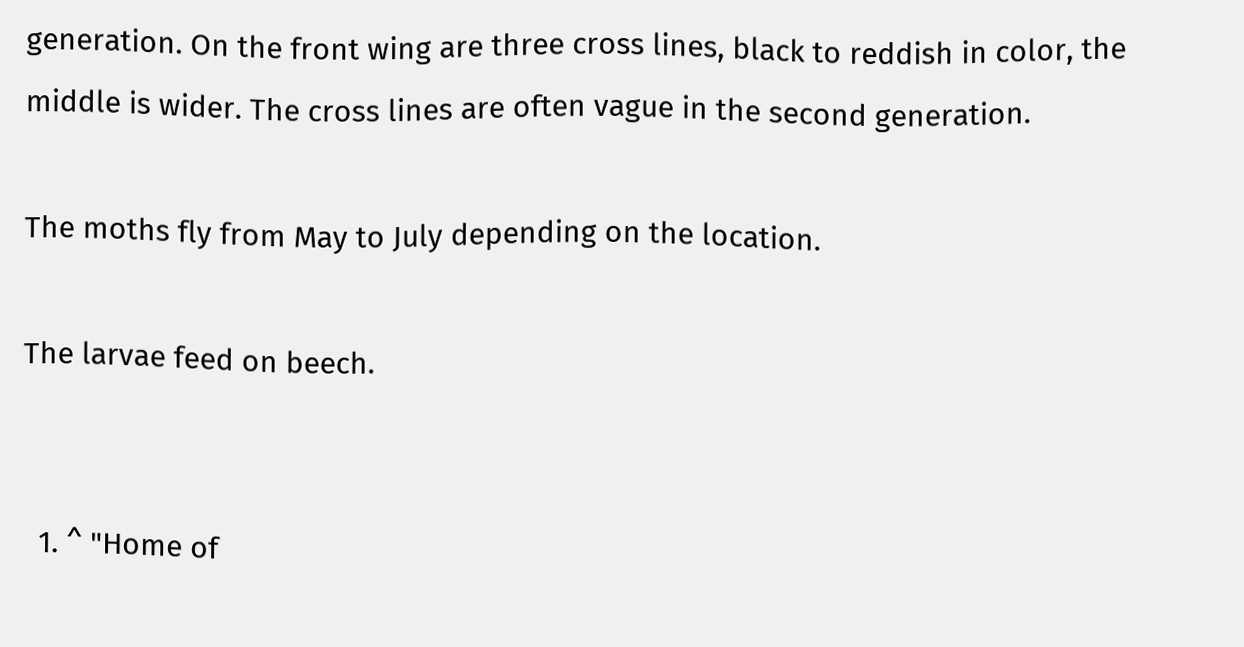generation. On the front wing are three cross lines, black to reddish in color, the middle is wider. The cross lines are often vague in the second generation.

The moths fly from May to July depending on the location.

The larvae feed on beech.


  1. ^ "Home of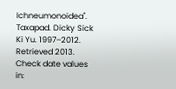Ichneumonoidea". Taxapad. Dicky Sick Ki Yu. 1997–2012. Retrieved 2013.  Check date values in: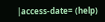|access-date= (help)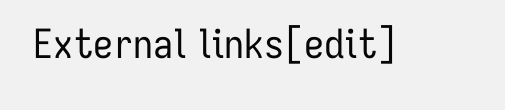External links[edit]